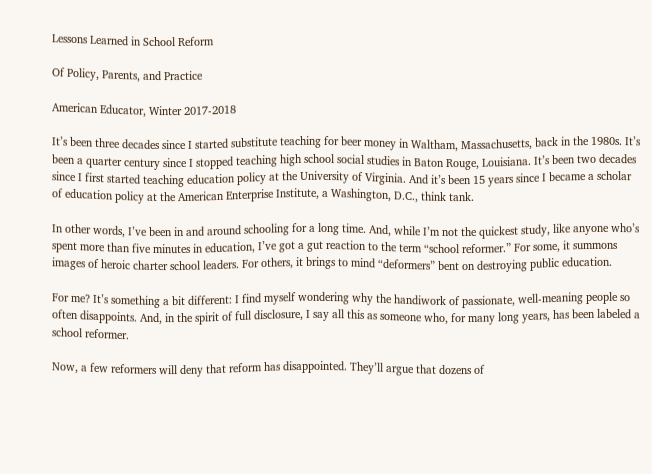Lessons Learned in School Reform

Of Policy, Parents, and Practice

American Educator, Winter 2017-2018

It’s been three decades since I started substitute teaching for beer money in Waltham, Massachusetts, back in the 1980s. It’s been a quarter century since I stopped teaching high school social studies in Baton Rouge, Louisiana. It’s been two decades since I first started teaching education policy at the University of Virginia. And it’s been 15 years since I became a scholar of education policy at the American Enterprise Institute, a Washington, D.C., think tank.

In other words, I’ve been in and around schooling for a long time. And, while I’m not the quickest study, like anyone who’s spent more than five minutes in education, I’ve got a gut reaction to the term “school reformer.” For some, it summons images of heroic charter school leaders. For others, it brings to mind “deformers” bent on destroying public education.

For me? It’s something a bit different: I find myself wondering why the handiwork of passionate, well-meaning people so often disappoints. And, in the spirit of full disclosure, I say all this as someone who, for many long years, has been labeled a school reformer.

Now, a few reformers will deny that reform has disappointed. They’ll argue that dozens of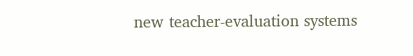new teacher-evaluation systems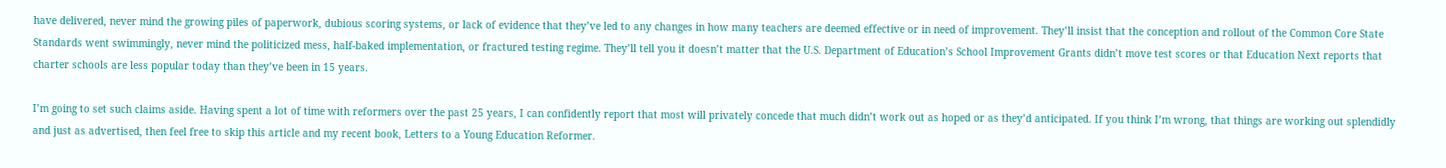have delivered, never mind the growing piles of paperwork, dubious scoring systems, or lack of evidence that they’ve led to any changes in how many teachers are deemed effective or in need of improvement. They’ll insist that the conception and rollout of the Common Core State Standards went swimmingly, never mind the politicized mess, half-baked implementation, or fractured testing regime. They’ll tell you it doesn’t matter that the U.S. Department of Education’s School Improvement Grants didn’t move test scores or that Education Next reports that charter schools are less popular today than they’ve been in 15 years.

I’m going to set such claims aside. Having spent a lot of time with reformers over the past 25 years, I can confidently report that most will privately concede that much didn’t work out as hoped or as they’d anticipated. If you think I’m wrong, that things are working out splendidly and just as advertised, then feel free to skip this article and my recent book, Letters to a Young Education Reformer.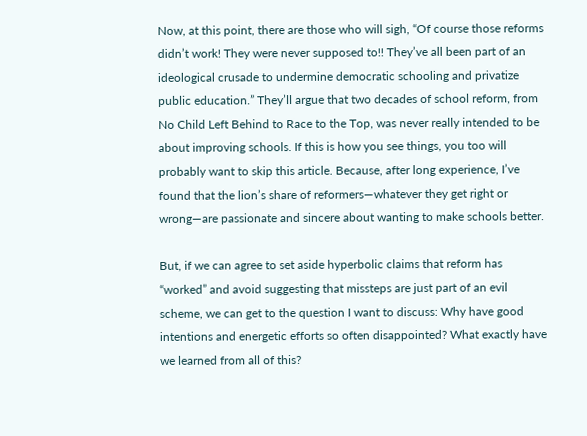Now, at this point, there are those who will sigh, “Of course those reforms didn’t work! They were never supposed to!! They’ve all been part of an ideological crusade to undermine democratic schooling and privatize public education.” They’ll argue that two decades of school reform, from No Child Left Behind to Race to the Top, was never really intended to be about improving schools. If this is how you see things, you too will probably want to skip this article. Because, after long experience, I’ve found that the lion’s share of reformers—whatever they get right or wrong—are passionate and sincere about wanting to make schools better.

But, if we can agree to set aside hyperbolic claims that reform has “worked” and avoid suggesting that missteps are just part of an evil scheme, we can get to the question I want to discuss: Why have good intentions and energetic efforts so often disappointed? What exactly have we learned from all of this?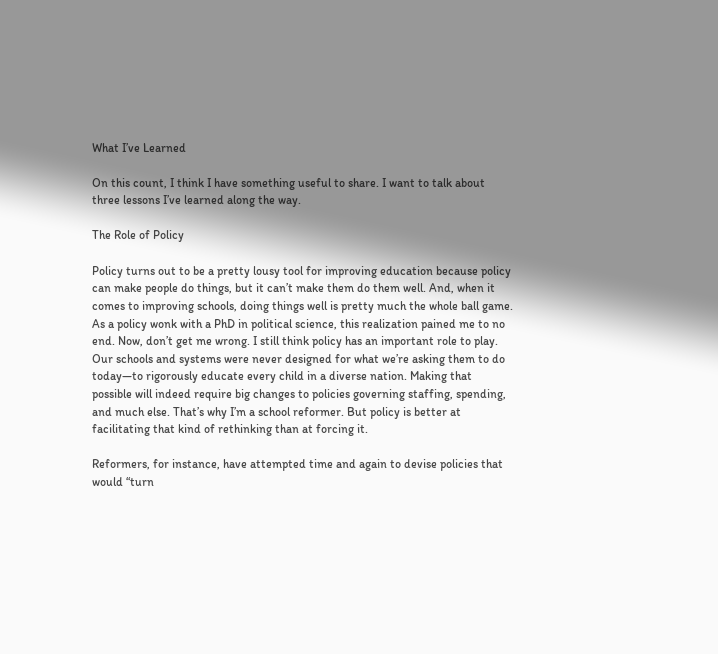What I’ve Learned

On this count, I think I have something useful to share. I want to talk about three lessons I’ve learned along the way.

The Role of Policy

Policy turns out to be a pretty lousy tool for improving education because policy can make people do things, but it can’t make them do them well. And, when it comes to improving schools, doing things well is pretty much the whole ball game. As a policy wonk with a PhD in political science, this realization pained me to no end. Now, don’t get me wrong. I still think policy has an important role to play. Our schools and systems were never designed for what we’re asking them to do today—to rigorously educate every child in a diverse nation. Making that possible will indeed require big changes to policies governing staffing, spending, and much else. That’s why I’m a school reformer. But policy is better at facilitating that kind of rethinking than at forcing it.

Reformers, for instance, have attempted time and again to devise policies that would “turn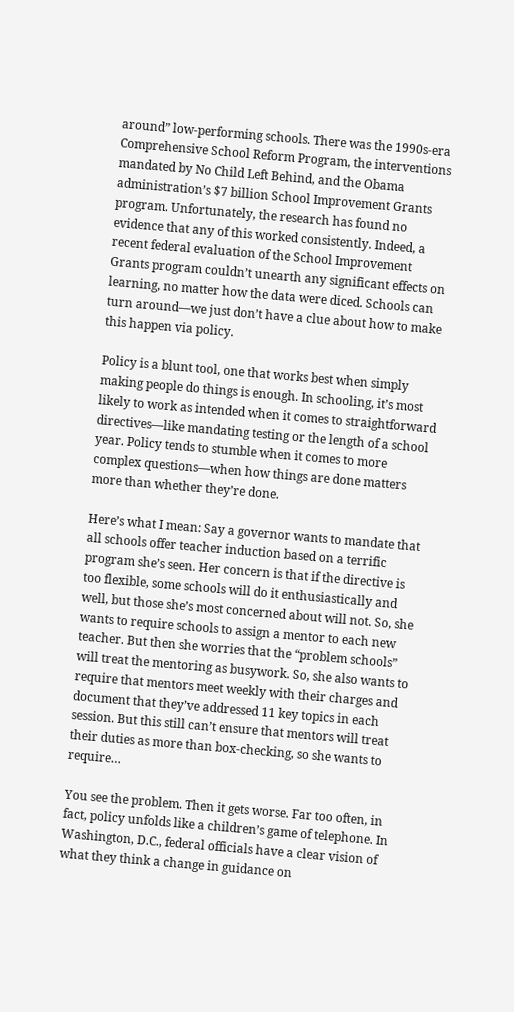around” low-performing schools. There was the 1990s-era Comprehensive School Reform Program, the interventions mandated by No Child Left Behind, and the Obama administration’s $7 billion School Improvement Grants program. Unfortunately, the research has found no evidence that any of this worked consistently. Indeed, a recent federal evaluation of the School Improvement Grants program couldn’t unearth any significant effects on learning, no matter how the data were diced. Schools can turn around—we just don’t have a clue about how to make this happen via policy.

Policy is a blunt tool, one that works best when simply making people do things is enough. In schooling, it’s most likely to work as intended when it comes to straightforward directives—like mandating testing or the length of a school year. Policy tends to stumble when it comes to more complex questions—when how things are done matters more than whether they’re done.

Here’s what I mean: Say a governor wants to mandate that all schools offer teacher induction based on a terrific program she’s seen. Her concern is that if the directive is too flexible, some schools will do it enthusiastically and well, but those she’s most concerned about will not. So, she wants to require schools to assign a mentor to each new teacher. But then she worries that the “problem schools” will treat the mentoring as busywork. So, she also wants to require that mentors meet weekly with their charges and document that they’ve addressed 11 key topics in each session. But this still can’t ensure that mentors will treat their duties as more than box-checking, so she wants to require…

You see the problem. Then it gets worse. Far too often, in fact, policy unfolds like a children’s game of telephone. In Washington, D.C., federal officials have a clear vision of what they think a change in guidance on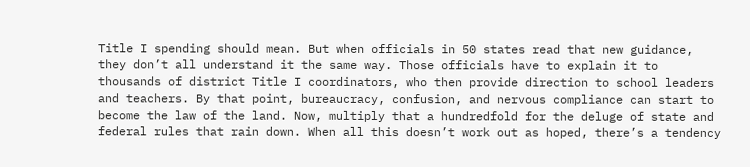Title I spending should mean. But when officials in 50 states read that new guidance, they don’t all understand it the same way. Those officials have to explain it to thousands of district Title I coordinators, who then provide direction to school leaders and teachers. By that point, bureaucracy, confusion, and nervous compliance can start to become the law of the land. Now, multiply that a hundredfold for the deluge of state and federal rules that rain down. When all this doesn’t work out as hoped, there’s a tendency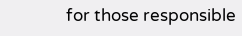for those responsible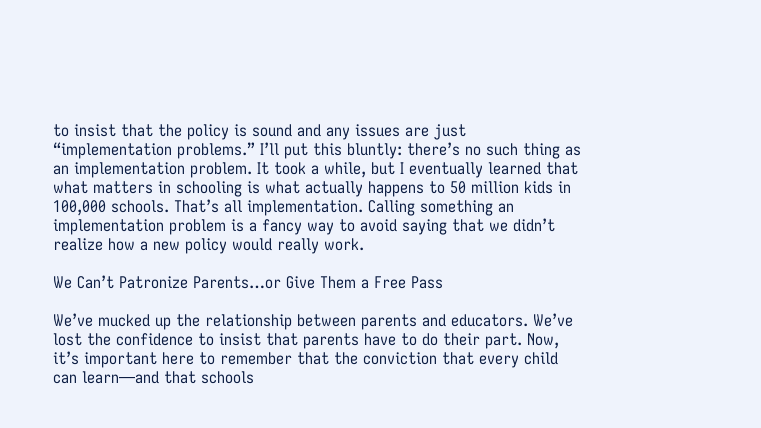to insist that the policy is sound and any issues are just “implementation problems.” I’ll put this bluntly: there’s no such thing as an implementation problem. It took a while, but I eventually learned that what matters in schooling is what actually happens to 50 million kids in 100,000 schools. That’s all implementation. Calling something an implementation problem is a fancy way to avoid saying that we didn’t realize how a new policy would really work.

We Can’t Patronize Parents…or Give Them a Free Pass

We’ve mucked up the relationship between parents and educators. We’ve lost the confidence to insist that parents have to do their part. Now, it’s important here to remember that the conviction that every child can learn—and that schools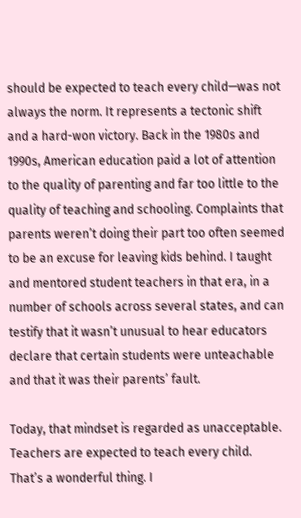should be expected to teach every child—was not always the norm. It represents a tectonic shift and a hard-won victory. Back in the 1980s and 1990s, American education paid a lot of attention to the quality of parenting and far too little to the quality of teaching and schooling. Complaints that parents weren’t doing their part too often seemed to be an excuse for leaving kids behind. I taught and mentored student teachers in that era, in a number of schools across several states, and can testify that it wasn’t unusual to hear educators declare that certain students were unteachable and that it was their parents’ fault.

Today, that mindset is regarded as unacceptable. Teachers are expected to teach every child. That’s a wonderful thing. I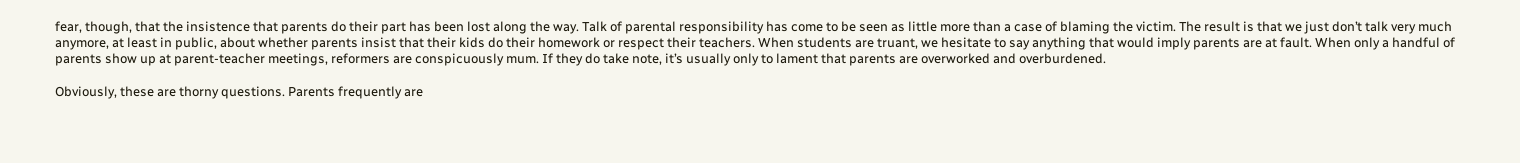fear, though, that the insistence that parents do their part has been lost along the way. Talk of parental responsibility has come to be seen as little more than a case of blaming the victim. The result is that we just don’t talk very much anymore, at least in public, about whether parents insist that their kids do their homework or respect their teachers. When students are truant, we hesitate to say anything that would imply parents are at fault. When only a handful of parents show up at parent-teacher meetings, reformers are conspicuously mum. If they do take note, it’s usually only to lament that parents are overworked and overburdened.

Obviously, these are thorny questions. Parents frequently are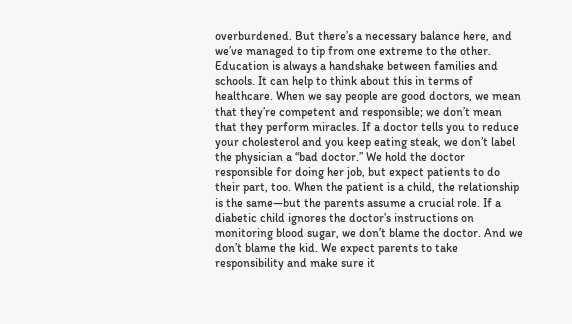overburdened. But there’s a necessary balance here, and we’ve managed to tip from one extreme to the other. Education is always a handshake between families and schools. It can help to think about this in terms of healthcare. When we say people are good doctors, we mean that they’re competent and responsible; we don’t mean that they perform miracles. If a doctor tells you to reduce your cholesterol and you keep eating steak, we don’t label the physician a “bad doctor.” We hold the doctor responsible for doing her job, but expect patients to do their part, too. When the patient is a child, the relationship is the same—but the parents assume a crucial role. If a diabetic child ignores the doctor’s instructions on monitoring blood sugar, we don’t blame the doctor. And we don’t blame the kid. We expect parents to take responsibility and make sure it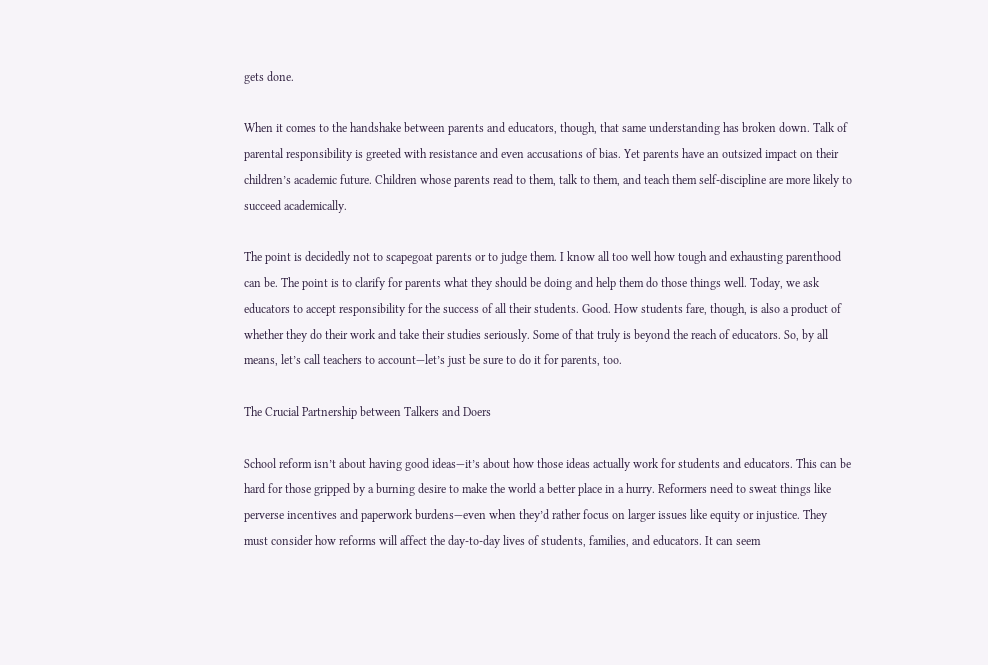gets done.

When it comes to the handshake between parents and educators, though, that same understanding has broken down. Talk of parental responsibility is greeted with resistance and even accusations of bias. Yet parents have an outsized impact on their children’s academic future. Children whose parents read to them, talk to them, and teach them self-discipline are more likely to succeed academically.

The point is decidedly not to scapegoat parents or to judge them. I know all too well how tough and exhausting parenthood can be. The point is to clarify for parents what they should be doing and help them do those things well. Today, we ask educators to accept responsibility for the success of all their students. Good. How students fare, though, is also a product of whether they do their work and take their studies seriously. Some of that truly is beyond the reach of educators. So, by all means, let’s call teachers to account—let’s just be sure to do it for parents, too.

The Crucial Partnership between Talkers and Doers

School reform isn’t about having good ideas—it’s about how those ideas actually work for students and educators. This can be hard for those gripped by a burning desire to make the world a better place in a hurry. Reformers need to sweat things like perverse incentives and paperwork burdens—even when they’d rather focus on larger issues like equity or injustice. They must consider how reforms will affect the day-to-day lives of students, families, and educators. It can seem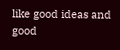like good ideas and good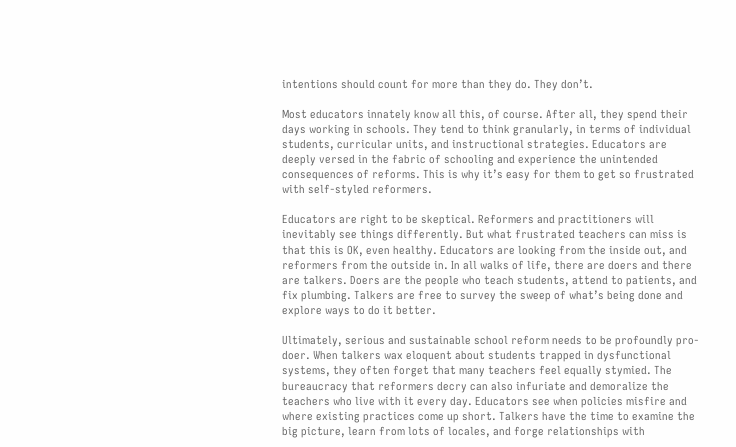intentions should count for more than they do. They don’t.

Most educators innately know all this, of course. After all, they spend their days working in schools. They tend to think granularly, in terms of individual students, curricular units, and instructional strategies. Educators are deeply versed in the fabric of schooling and experience the unintended consequences of reforms. This is why it’s easy for them to get so frustrated with self-styled reformers.

Educators are right to be skeptical. Reformers and practitioners will inevitably see things differently. But what frustrated teachers can miss is that this is OK, even healthy. Educators are looking from the inside out, and reformers from the outside in. In all walks of life, there are doers and there are talkers. Doers are the people who teach students, attend to patients, and fix plumbing. Talkers are free to survey the sweep of what’s being done and explore ways to do it better.

Ultimately, serious and sustainable school reform needs to be profoundly pro-doer. When talkers wax eloquent about students trapped in dysfunctional systems, they often forget that many teachers feel equally stymied. The bureaucracy that reformers decry can also infuriate and demoralize the teachers who live with it every day. Educators see when policies misfire and where existing practices come up short. Talkers have the time to examine the big picture, learn from lots of locales, and forge relationships with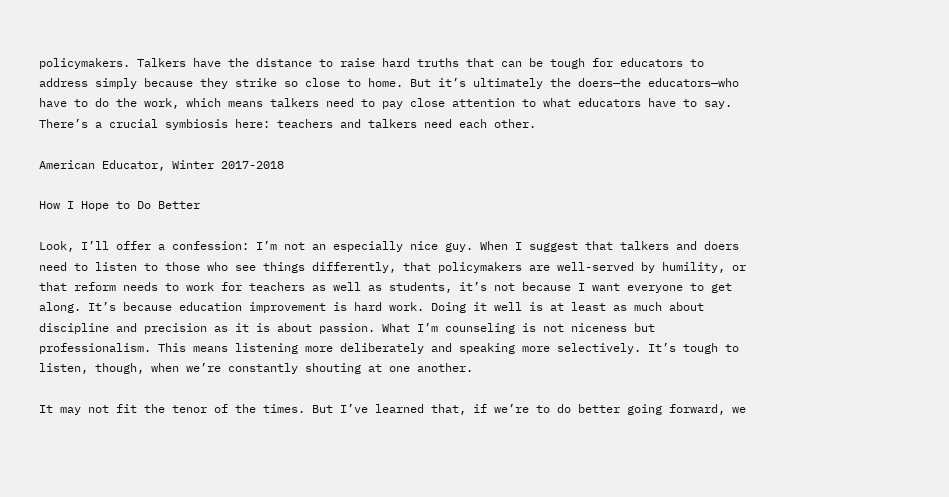policymakers. Talkers have the distance to raise hard truths that can be tough for educators to address simply because they strike so close to home. But it’s ultimately the doers—the educators—who have to do the work, which means talkers need to pay close attention to what educators have to say. There’s a crucial symbiosis here: teachers and talkers need each other.

American Educator, Winter 2017-2018

How I Hope to Do Better

Look, I’ll offer a confession: I’m not an especially nice guy. When I suggest that talkers and doers need to listen to those who see things differently, that policymakers are well-served by humility, or that reform needs to work for teachers as well as students, it’s not because I want everyone to get along. It’s because education improvement is hard work. Doing it well is at least as much about discipline and precision as it is about passion. What I’m counseling is not niceness but professionalism. This means listening more deliberately and speaking more selectively. It’s tough to listen, though, when we’re constantly shouting at one another.

It may not fit the tenor of the times. But I’ve learned that, if we’re to do better going forward, we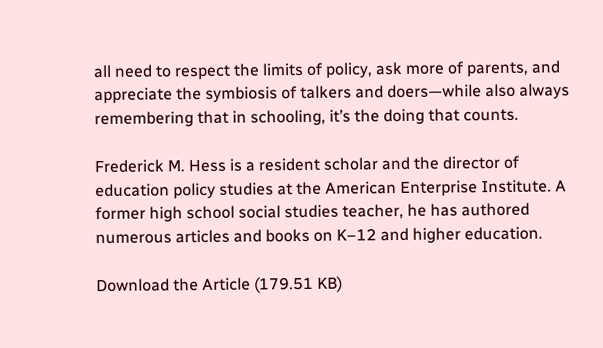all need to respect the limits of policy, ask more of parents, and appreciate the symbiosis of talkers and doers—while also always remembering that in schooling, it’s the doing that counts.

Frederick M. Hess is a resident scholar and the director of education policy studies at the American Enterprise Institute. A former high school social studies teacher, he has authored numerous articles and books on K–12 and higher education.

Download the Article (179.51 KB)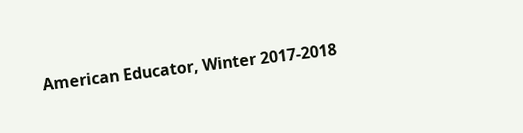American Educator, Winter 2017-2018